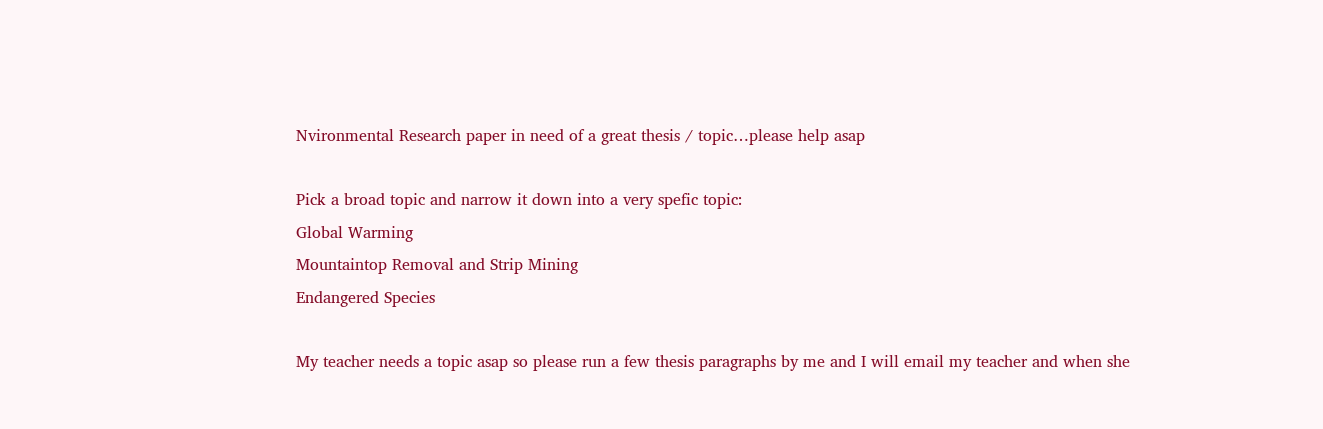Nvironmental Research paper in need of a great thesis / topic…please help asap

Pick a broad topic and narrow it down into a very spefic topic:
Global Warming
Mountaintop Removal and Strip Mining
Endangered Species

My teacher needs a topic asap so please run a few thesis paragraphs by me and I will email my teacher and when she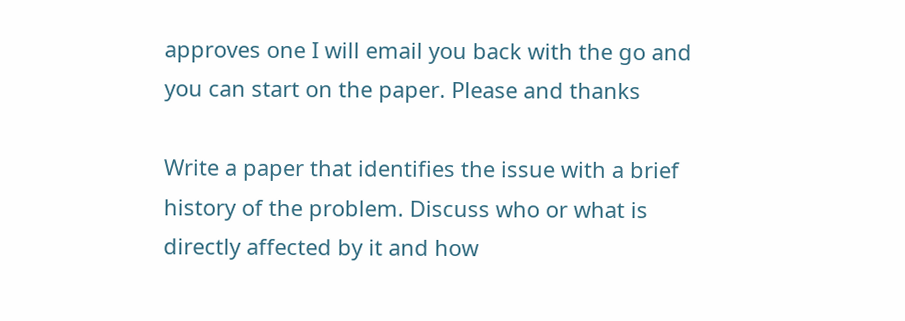approves one I will email you back with the go and you can start on the paper. Please and thanks

Write a paper that identifies the issue with a brief history of the problem. Discuss who or what is directly affected by it and how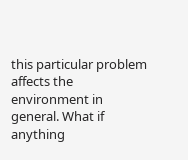this particular problem affects the environment in general. What if anything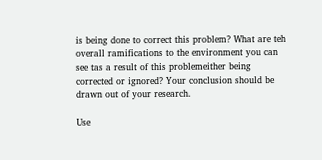is being done to correct this problem? What are teh overall ramifications to the environment you can see tas a result of this problemeither being corrected or ignored? Your conclusion should be drawn out of your research.

Use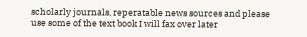scholarly journals, reperatable news sources and please use some of the text book I will fax over later